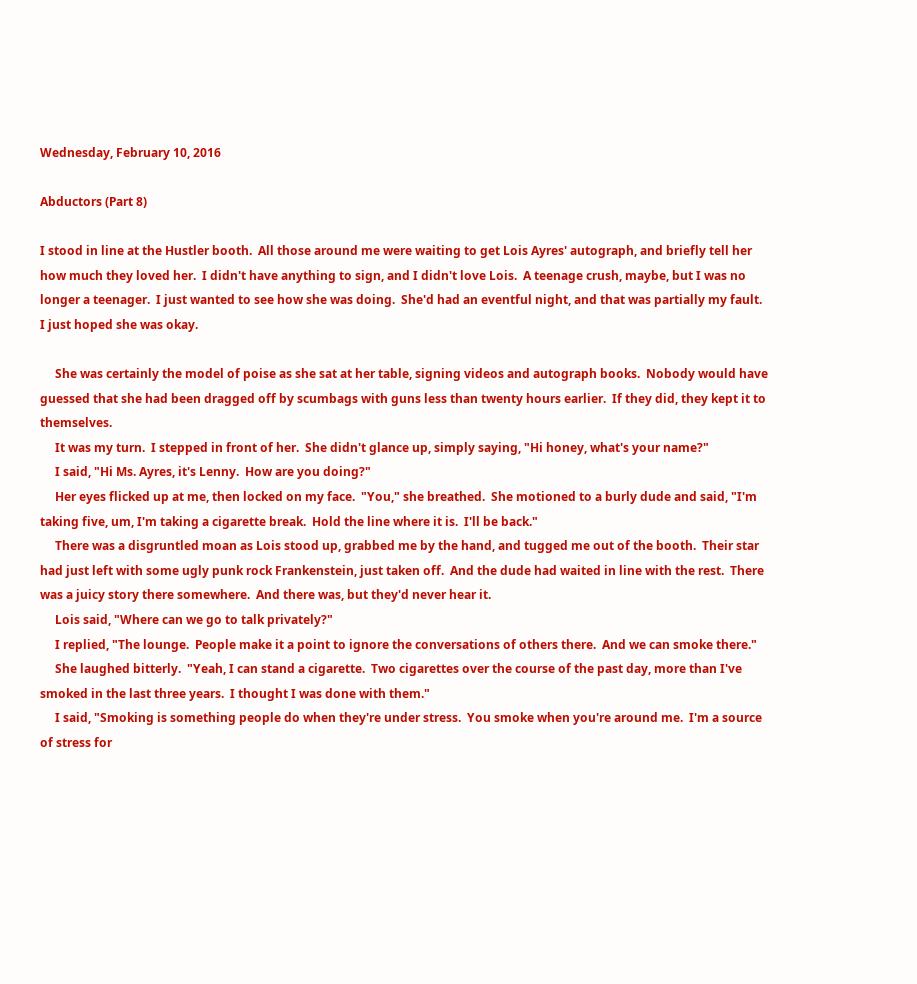Wednesday, February 10, 2016

Abductors (Part 8)

I stood in line at the Hustler booth.  All those around me were waiting to get Lois Ayres' autograph, and briefly tell her how much they loved her.  I didn't have anything to sign, and I didn't love Lois.  A teenage crush, maybe, but I was no longer a teenager.  I just wanted to see how she was doing.  She'd had an eventful night, and that was partially my fault.  I just hoped she was okay.

     She was certainly the model of poise as she sat at her table, signing videos and autograph books.  Nobody would have guessed that she had been dragged off by scumbags with guns less than twenty hours earlier.  If they did, they kept it to themselves.
     It was my turn.  I stepped in front of her.  She didn't glance up, simply saying, "Hi honey, what's your name?"
     I said, "Hi Ms. Ayres, it's Lenny.  How are you doing?"
     Her eyes flicked up at me, then locked on my face.  "You," she breathed.  She motioned to a burly dude and said, "I'm taking five, um, I'm taking a cigarette break.  Hold the line where it is.  I'll be back."
     There was a disgruntled moan as Lois stood up, grabbed me by the hand, and tugged me out of the booth.  Their star had just left with some ugly punk rock Frankenstein, just taken off.  And the dude had waited in line with the rest.  There was a juicy story there somewhere.  And there was, but they'd never hear it.
     Lois said, "Where can we go to talk privately?"
     I replied, "The lounge.  People make it a point to ignore the conversations of others there.  And we can smoke there."
     She laughed bitterly.  "Yeah, I can stand a cigarette.  Two cigarettes over the course of the past day, more than I've smoked in the last three years.  I thought I was done with them."
     I said, "Smoking is something people do when they're under stress.  You smoke when you're around me.  I'm a source of stress for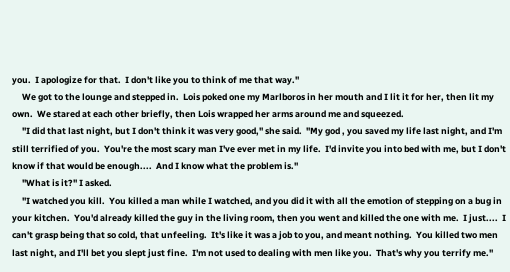you.  I apologize for that.  I don't like you to think of me that way."
     We got to the lounge and stepped in.  Lois poked one my Marlboros in her mouth and I lit it for her, then lit my own.  We stared at each other briefly, then Lois wrapped her arms around me and squeezed.
     "I did that last night, but I don't think it was very good," she said.  "My god , you saved my life last night, and I'm still terrified of you.  You're the most scary man I've ever met in my life.  I'd invite you into bed with me, but I don't know if that would be enough....  And I know what the problem is."
     "What is it?" I asked.
     "I watched you kill.  You killed a man while I watched, and you did it with all the emotion of stepping on a bug in your kitchen.  You'd already killed the guy in the living room, then you went and killed the one with me.  I just....  I can't grasp being that so cold, that unfeeling.  It's like it was a job to you, and meant nothing.  You killed two men last night, and I'll bet you slept just fine.  I'm not used to dealing with men like you.  That's why you terrify me."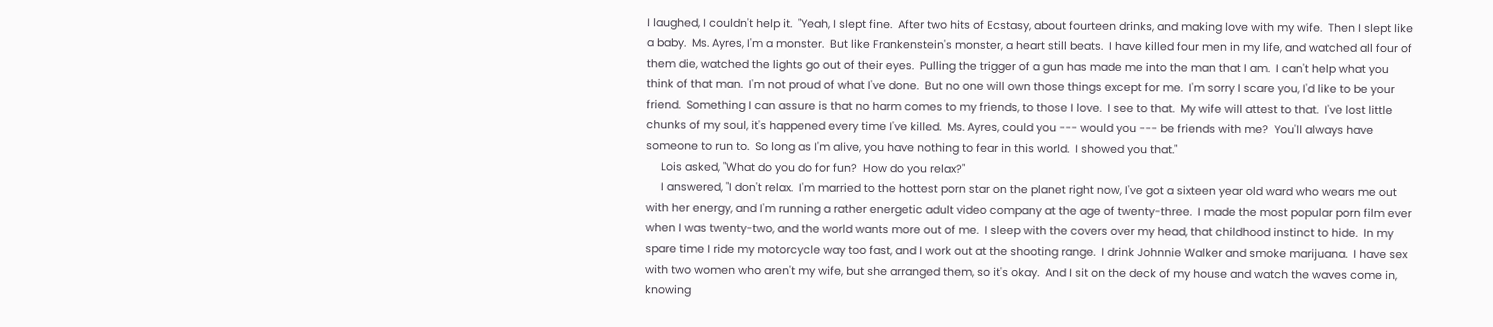I laughed, I couldn't help it.  "Yeah, I slept fine.  After two hits of Ecstasy, about fourteen drinks, and making love with my wife.  Then I slept like a baby.  Ms. Ayres, I'm a monster.  But like Frankenstein's monster, a heart still beats.  I have killed four men in my life, and watched all four of them die, watched the lights go out of their eyes.  Pulling the trigger of a gun has made me into the man that I am.  I can't help what you think of that man.  I'm not proud of what I've done.  But no one will own those things except for me.  I'm sorry I scare you, I'd like to be your friend.  Something I can assure is that no harm comes to my friends, to those I love.  I see to that.  My wife will attest to that.  I've lost little chunks of my soul, it's happened every time I've killed.  Ms. Ayres, could you --- would you --- be friends with me?  You'll always have someone to run to.  So long as I'm alive, you have nothing to fear in this world.  I showed you that."
     Lois asked, "What do you do for fun?  How do you relax?"
     I answered, "I don't relax.  I'm married to the hottest porn star on the planet right now, I've got a sixteen year old ward who wears me out with her energy, and I'm running a rather energetic adult video company at the age of twenty-three.  I made the most popular porn film ever when I was twenty-two, and the world wants more out of me.  I sleep with the covers over my head, that childhood instinct to hide.  In my spare time I ride my motorcycle way too fast, and I work out at the shooting range.  I drink Johnnie Walker and smoke marijuana.  I have sex with two women who aren't my wife, but she arranged them, so it's okay.  And I sit on the deck of my house and watch the waves come in, knowing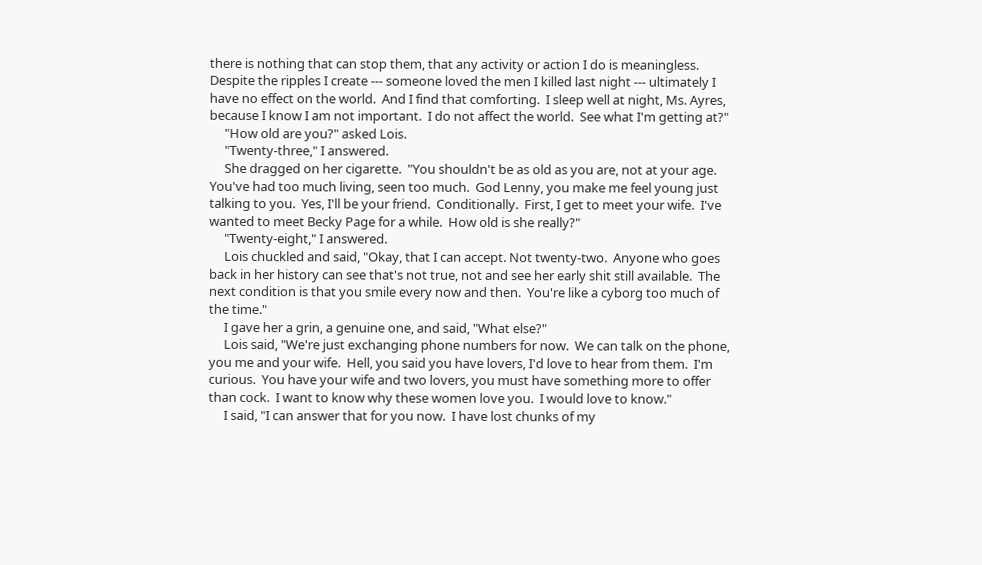there is nothing that can stop them, that any activity or action I do is meaningless.  Despite the ripples I create --- someone loved the men I killed last night --- ultimately I have no effect on the world.  And I find that comforting.  I sleep well at night, Ms. Ayres, because I know I am not important.  I do not affect the world.  See what I'm getting at?"
     "How old are you?" asked Lois.
     "Twenty-three," I answered.
     She dragged on her cigarette.  "You shouldn't be as old as you are, not at your age.  You've had too much living, seen too much.  God Lenny, you make me feel young just talking to you.  Yes, I'll be your friend.  Conditionally.  First, I get to meet your wife.  I've wanted to meet Becky Page for a while.  How old is she really?"
     "Twenty-eight," I answered.
     Lois chuckled and said, "Okay, that I can accept. Not twenty-two.  Anyone who goes back in her history can see that's not true, not and see her early shit still available.  The next condition is that you smile every now and then.  You're like a cyborg too much of the time."
     I gave her a grin, a genuine one, and said, "What else?"
     Lois said, "We're just exchanging phone numbers for now.  We can talk on the phone, you me and your wife.  Hell, you said you have lovers, I'd love to hear from them.  I'm curious.  You have your wife and two lovers, you must have something more to offer than cock.  I want to know why these women love you.  I would love to know."
     I said, "I can answer that for you now.  I have lost chunks of my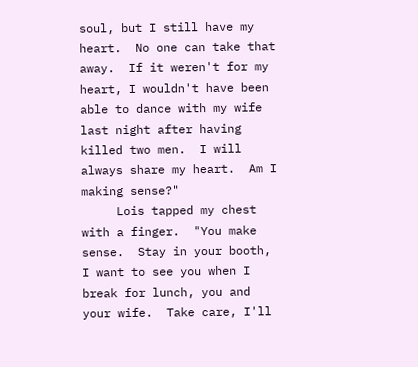soul, but I still have my heart.  No one can take that away.  If it weren't for my heart, I wouldn't have been able to dance with my wife last night after having killed two men.  I will always share my heart.  Am I making sense?"
     Lois tapped my chest with a finger.  "You make sense.  Stay in your booth, I want to see you when I break for lunch, you and your wife.  Take care, I'll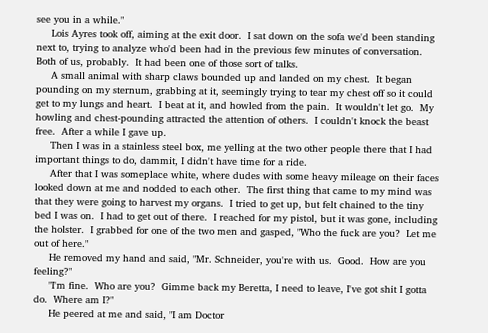see you in a while."
     Lois Ayres took off, aiming at the exit door.  I sat down on the sofa we'd been standing next to, trying to analyze who'd been had in the previous few minutes of conversation.  Both of us, probably.  It had been one of those sort of talks.
     A small animal with sharp claws bounded up and landed on my chest.  It began pounding on my sternum, grabbing at it, seemingly trying to tear my chest off so it could get to my lungs and heart.  I beat at it, and howled from the pain.  It wouldn't let go.  My howling and chest-pounding attracted the attention of others.  I couldn't knock the beast free.  After a while I gave up.
     Then I was in a stainless steel box, me yelling at the two other people there that I had important things to do, dammit, I didn't have time for a ride.
     After that I was someplace white, where dudes with some heavy mileage on their faces looked down at me and nodded to each other.  The first thing that came to my mind was that they were going to harvest my organs.  I tried to get up, but felt chained to the tiny bed I was on.  I had to get out of there.  I reached for my pistol, but it was gone, including the holster.  I grabbed for one of the two men and gasped, "Who the fuck are you?  Let me out of here."
     He removed my hand and said, "Mr. Schneider, you're with us.  Good.  How are you feeling?"
     "I'm fine.  Who are you?  Gimme back my Beretta, I need to leave, I've got shit I gotta do.  Where am I?"
     He peered at me and said, "I am Doctor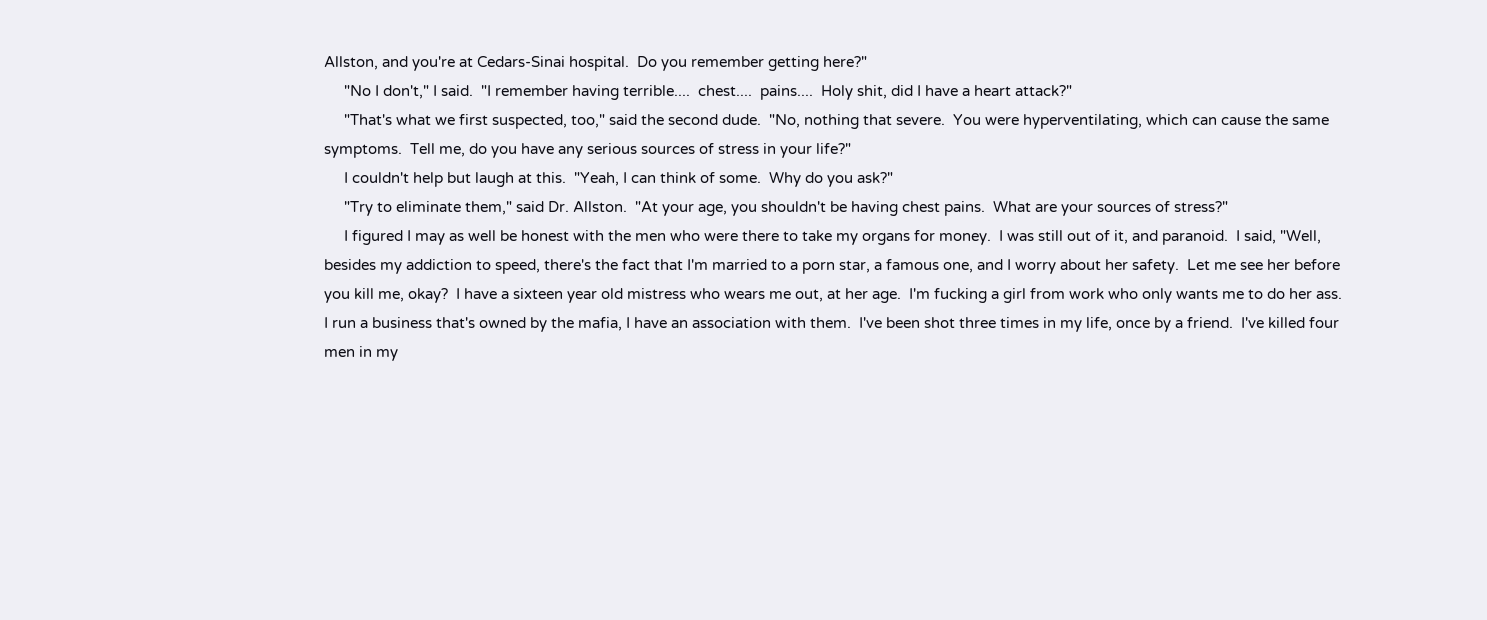Allston, and you're at Cedars-Sinai hospital.  Do you remember getting here?"
     "No I don't," I said.  "I remember having terrible....  chest....  pains....  Holy shit, did I have a heart attack?"
     "That's what we first suspected, too," said the second dude.  "No, nothing that severe.  You were hyperventilating, which can cause the same symptoms.  Tell me, do you have any serious sources of stress in your life?"
     I couldn't help but laugh at this.  "Yeah, I can think of some.  Why do you ask?"
     "Try to eliminate them," said Dr. Allston.  "At your age, you shouldn't be having chest pains.  What are your sources of stress?"
     I figured I may as well be honest with the men who were there to take my organs for money.  I was still out of it, and paranoid.  I said, "Well, besides my addiction to speed, there's the fact that I'm married to a porn star, a famous one, and I worry about her safety.  Let me see her before you kill me, okay?  I have a sixteen year old mistress who wears me out, at her age.  I'm fucking a girl from work who only wants me to do her ass.  I run a business that's owned by the mafia, I have an association with them.  I've been shot three times in my life, once by a friend.  I've killed four men in my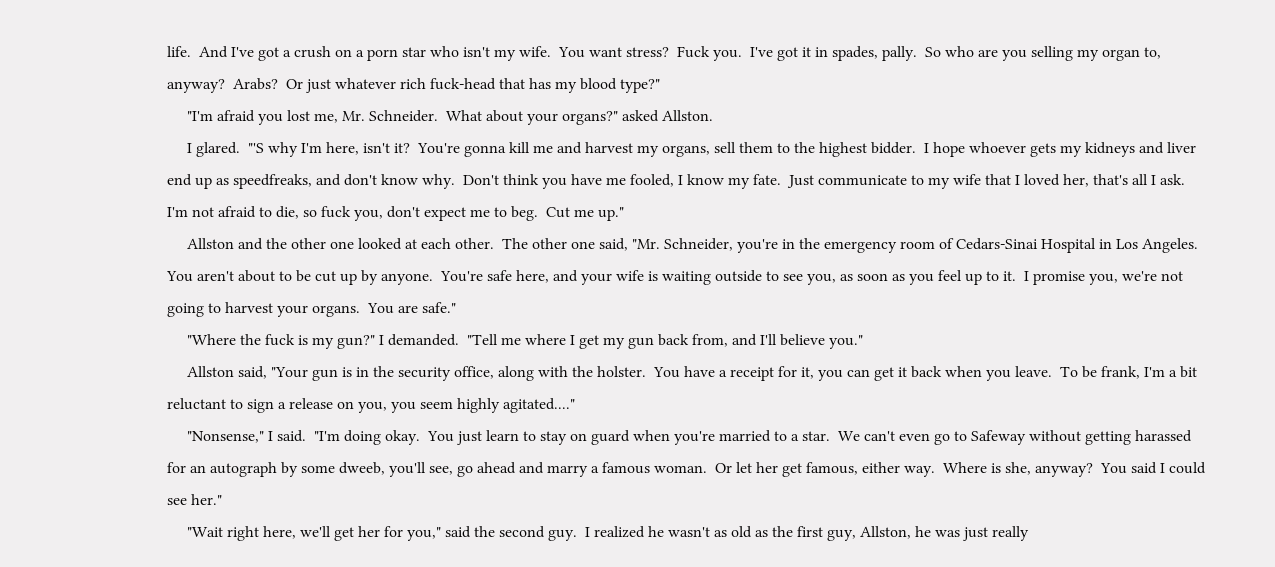life.  And I've got a crush on a porn star who isn't my wife.  You want stress?  Fuck you.  I've got it in spades, pally.  So who are you selling my organ to, anyway?  Arabs?  Or just whatever rich fuck-head that has my blood type?"
     "I'm afraid you lost me, Mr. Schneider.  What about your organs?" asked Allston.
     I glared.  "'S why I'm here, isn't it?  You're gonna kill me and harvest my organs, sell them to the highest bidder.  I hope whoever gets my kidneys and liver end up as speedfreaks, and don't know why.  Don't think you have me fooled, I know my fate.  Just communicate to my wife that I loved her, that's all I ask.  I'm not afraid to die, so fuck you, don't expect me to beg.  Cut me up."
     Allston and the other one looked at each other.  The other one said, "Mr. Schneider, you're in the emergency room of Cedars-Sinai Hospital in Los Angeles.  You aren't about to be cut up by anyone.  You're safe here, and your wife is waiting outside to see you, as soon as you feel up to it.  I promise you, we're not going to harvest your organs.  You are safe."
     "Where the fuck is my gun?" I demanded.  "Tell me where I get my gun back from, and I'll believe you."
     Allston said, "Your gun is in the security office, along with the holster.  You have a receipt for it, you can get it back when you leave.  To be frank, I'm a bit reluctant to sign a release on you, you seem highly agitated...."
     "Nonsense," I said.  "I'm doing okay.  You just learn to stay on guard when you're married to a star.  We can't even go to Safeway without getting harassed for an autograph by some dweeb, you'll see, go ahead and marry a famous woman.  Or let her get famous, either way.  Where is she, anyway?  You said I could see her."
     "Wait right here, we'll get her for you," said the second guy.  I realized he wasn't as old as the first guy, Allston, he was just really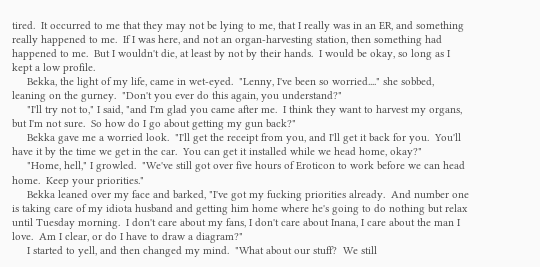tired.  It occurred to me that they may not be lying to me, that I really was in an ER, and something really happened to me.  If I was here, and not an organ-harvesting station, then something had happened to me.  But I wouldn't die, at least by not by their hands.  I would be okay, so long as I kept a low profile.
     Bekka, the light of my life, came in wet-eyed.  "Lenny, I've been so worried...." she sobbed, leaning on the gurney.  "Don't you ever do this again, you understand?"
     "I'll try not to," I said, "and I'm glad you came after me.  I think they want to harvest my organs, but I'm not sure.  So how do I go about getting my gun back?"
     Bekka gave me a worried look.  "I'll get the receipt from you, and I'll get it back for you.  You'll have it by the time we get in the car.  You can get it installed while we head home, okay?"
     "Home, hell," I growled.  "We've still got over five hours of Eroticon to work before we can head home.  Keep your priorities."
     Bekka leaned over my face and barked, "I've got my fucking priorities already.  And number one is taking care of my idiota husband and getting him home where he's going to do nothing but relax until Tuesday morning.  I don't care about my fans, I don't care about Inana, I care about the man I love.  Am I clear, or do I have to draw a diagram?"
     I started to yell, and then changed my mind.  "What about our stuff?  We still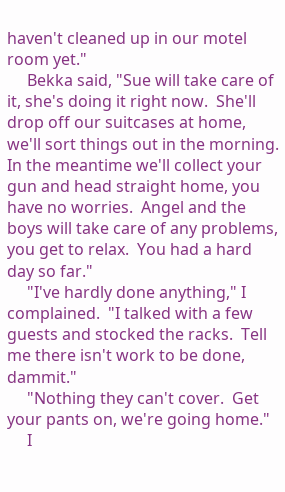haven't cleaned up in our motel room yet."
     Bekka said, "Sue will take care of it, she's doing it right now.  She'll drop off our suitcases at home, we'll sort things out in the morning.  In the meantime we'll collect your gun and head straight home, you have no worries.  Angel and the boys will take care of any problems, you get to relax.  You had a hard day so far."
     "I've hardly done anything," I complained.  "I talked with a few guests and stocked the racks.  Tell me there isn't work to be done, dammit."
     "Nothing they can't cover.  Get your pants on, we're going home."
     I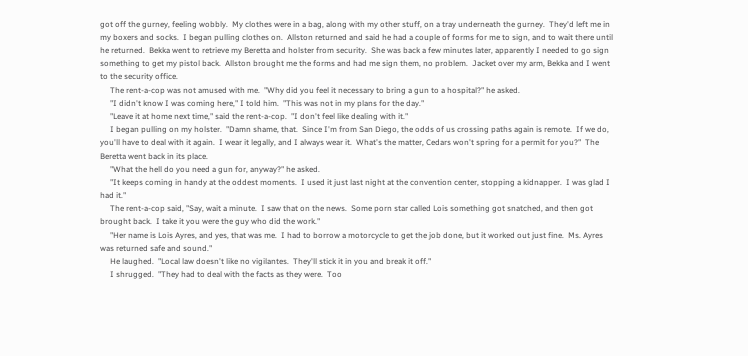got off the gurney, feeling wobbly.  My clothes were in a bag, along with my other stuff, on a tray underneath the gurney.  They'd left me in my boxers and socks.  I began pulling clothes on.  Allston returned and said he had a couple of forms for me to sign, and to wait there until he returned.  Bekka went to retrieve my Beretta and holster from security.  She was back a few minutes later, apparently I needed to go sign something to get my pistol back.  Allston brought me the forms and had me sign them, no problem.  Jacket over my arm, Bekka and I went to the security office.
     The rent-a-cop was not amused with me.  "Why did you feel it necessary to bring a gun to a hospital?" he asked.
     "I didn't know I was coming here," I told him.  "This was not in my plans for the day."
     "Leave it at home next time," said the rent-a-cop.  "I don't feel like dealing with it."
     I began pulling on my holster.  "Damn shame, that.  Since I'm from San Diego, the odds of us crossing paths again is remote.  If we do, you'll have to deal with it again.  I wear it legally, and I always wear it.  What's the matter, Cedars won't spring for a permit for you?"  The Beretta went back in its place.
     "What the hell do you need a gun for, anyway?" he asked.
     "It keeps coming in handy at the oddest moments.  I used it just last night at the convention center, stopping a kidnapper.  I was glad I had it."
     The rent-a-cop said, "Say, wait a minute.  I saw that on the news.  Some porn star called Lois something got snatched, and then got brought back.  I take it you were the guy who did the work."
     "Her name is Lois Ayres, and yes, that was me.  I had to borrow a motorcycle to get the job done, but it worked out just fine.  Ms. Ayres was returned safe and sound."
     He laughed.  "Local law doesn't like no vigilantes.  They'll stick it in you and break it off."
     I shrugged.  "They had to deal with the facts as they were.  Too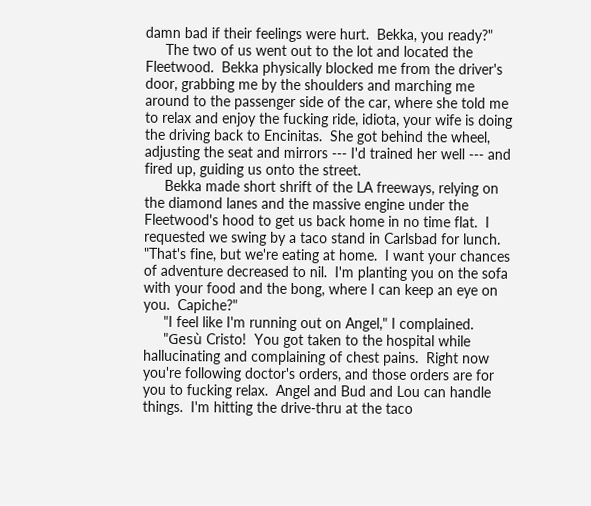damn bad if their feelings were hurt.  Bekka, you ready?"
     The two of us went out to the lot and located the Fleetwood.  Bekka physically blocked me from the driver's door, grabbing me by the shoulders and marching me around to the passenger side of the car, where she told me to relax and enjoy the fucking ride, idiota, your wife is doing the driving back to Encinitas.  She got behind the wheel, adjusting the seat and mirrors --- I'd trained her well --- and fired up, guiding us onto the street.
     Bekka made short shrift of the LA freeways, relying on the diamond lanes and the massive engine under the Fleetwood's hood to get us back home in no time flat.  I requested we swing by a taco stand in Carlsbad for lunch.  "That's fine, but we're eating at home.  I want your chances of adventure decreased to nil.  I'm planting you on the sofa with your food and the bong, where I can keep an eye on you.  Capiche?"
     "I feel like I'm running out on Angel," I complained.
     "Gesù Cristo!  You got taken to the hospital while hallucinating and complaining of chest pains.  Right now you're following doctor's orders, and those orders are for you to fucking relax.  Angel and Bud and Lou can handle things.  I'm hitting the drive-thru at the taco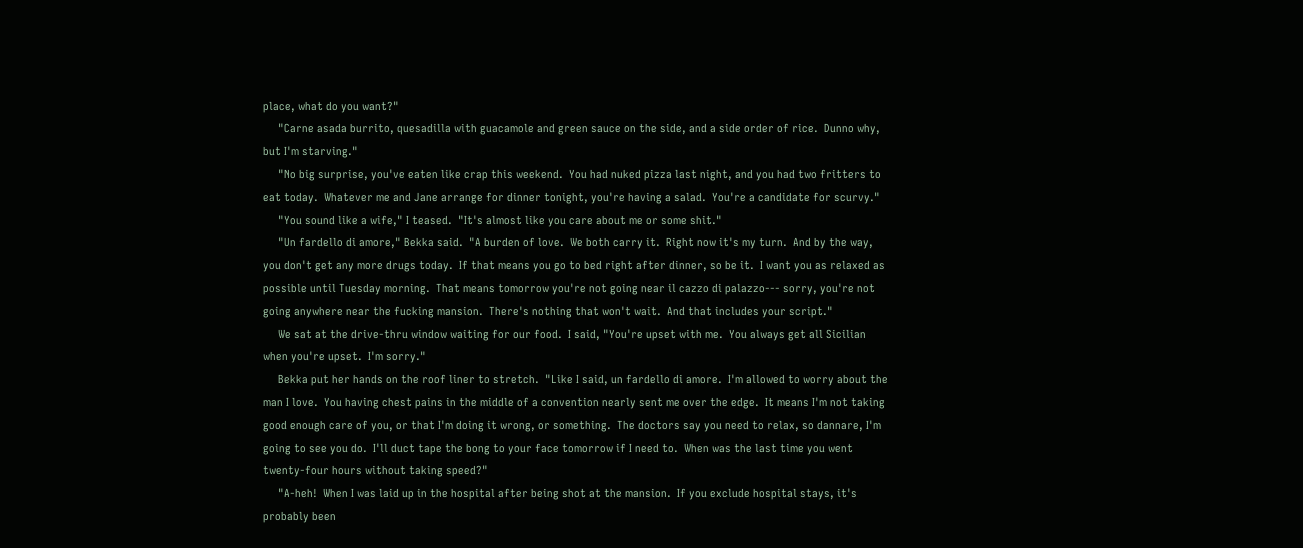place, what do you want?"
     "Carne asada burrito, quesadilla with guacamole and green sauce on the side, and a side order of rice.  Dunno why, but I'm starving."
     "No big surprise, you've eaten like crap this weekend.  You had nuked pizza last night, and you had two fritters to eat today.  Whatever me and Jane arrange for dinner tonight, you're having a salad.  You're a candidate for scurvy."
     "You sound like a wife," I teased.  "It's almost like you care about me or some shit."
     "Un fardello di amore," Bekka said.  "A burden of love.  We both carry it.  Right now it's my turn.  And by the way, you don't get any more drugs today.  If that means you go to bed right after dinner, so be it.  I want you as relaxed as possible until Tuesday morning.  That means tomorrow you're not going near il cazzo di palazzo--- sorry, you're not going anywhere near the fucking mansion.  There's nothing that won't wait.  And that includes your script."
     We sat at the drive-thru window waiting for our food.  I said, "You're upset with me.  You always get all Sicilian when you're upset.  I'm sorry."
     Bekka put her hands on the roof liner to stretch.  "Like I said, un fardello di amore.  I'm allowed to worry about the man I love.  You having chest pains in the middle of a convention nearly sent me over the edge.  It means I'm not taking good enough care of you, or that I'm doing it wrong, or something.  The doctors say you need to relax, so dannare, I'm going to see you do.  I'll duct tape the bong to your face tomorrow if I need to.  When was the last time you went twenty-four hours without taking speed?"
     "A-heh!  When I was laid up in the hospital after being shot at the mansion.  If you exclude hospital stays, it's probably been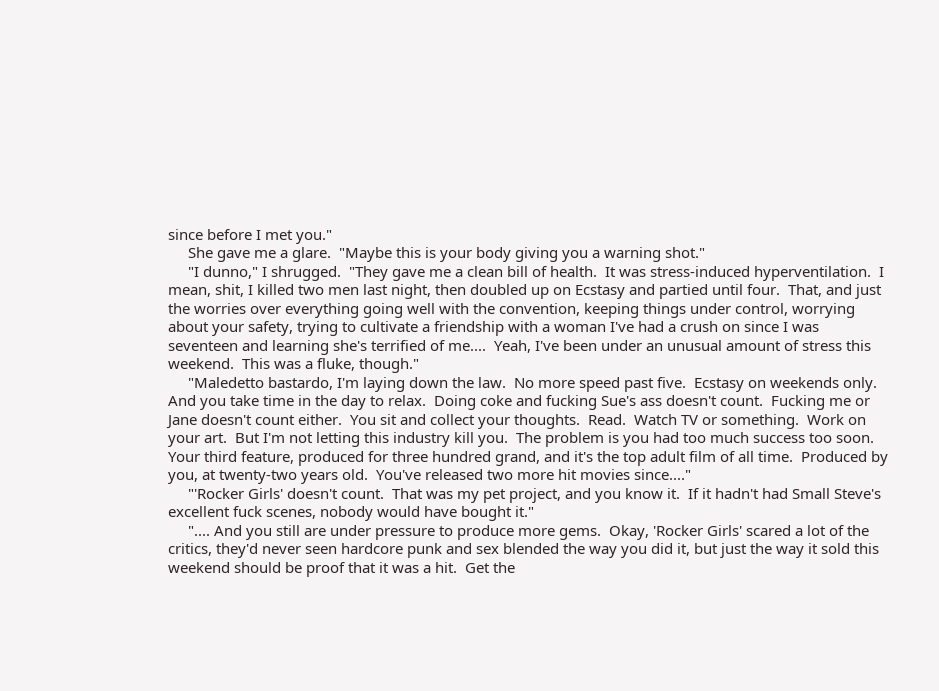since before I met you."
     She gave me a glare.  "Maybe this is your body giving you a warning shot."
     "I dunno," I shrugged.  "They gave me a clean bill of health.  It was stress-induced hyperventilation.  I mean, shit, I killed two men last night, then doubled up on Ecstasy and partied until four.  That, and just the worries over everything going well with the convention, keeping things under control, worrying about your safety, trying to cultivate a friendship with a woman I've had a crush on since I was seventeen and learning she's terrified of me....  Yeah, I've been under an unusual amount of stress this weekend.  This was a fluke, though."
     "Maledetto bastardo, I'm laying down the law.  No more speed past five.  Ecstasy on weekends only.  And you take time in the day to relax.  Doing coke and fucking Sue's ass doesn't count.  Fucking me or Jane doesn't count either.  You sit and collect your thoughts.  Read.  Watch TV or something.  Work on your art.  But I'm not letting this industry kill you.  The problem is you had too much success too soon.  Your third feature, produced for three hundred grand, and it's the top adult film of all time.  Produced by you, at twenty-two years old.  You've released two more hit movies since...."
     "'Rocker Girls' doesn't count.  That was my pet project, and you know it.  If it hadn't had Small Steve's excellent fuck scenes, nobody would have bought it."
     ".... And you still are under pressure to produce more gems.  Okay, 'Rocker Girls' scared a lot of the critics, they'd never seen hardcore punk and sex blended the way you did it, but just the way it sold this weekend should be proof that it was a hit.  Get the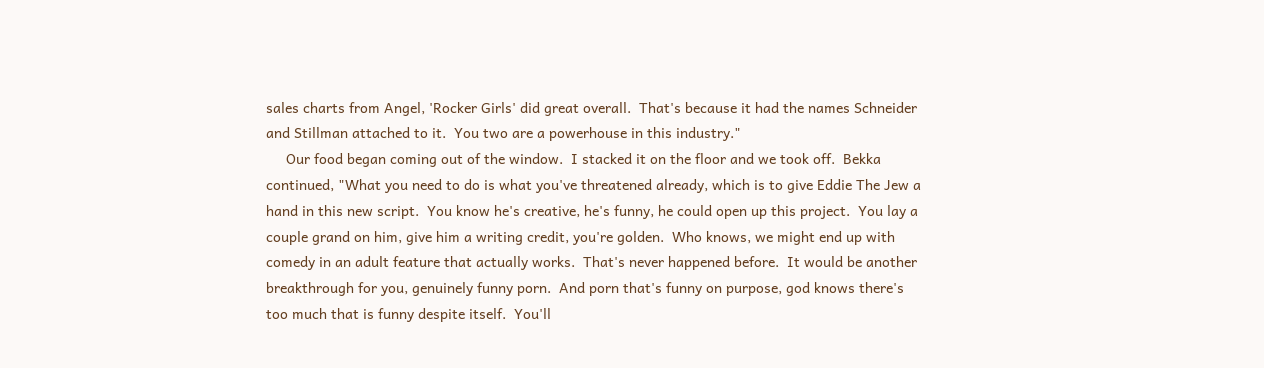sales charts from Angel, 'Rocker Girls' did great overall.  That's because it had the names Schneider and Stillman attached to it.  You two are a powerhouse in this industry."
     Our food began coming out of the window.  I stacked it on the floor and we took off.  Bekka continued, "What you need to do is what you've threatened already, which is to give Eddie The Jew a hand in this new script.  You know he's creative, he's funny, he could open up this project.  You lay a couple grand on him, give him a writing credit, you're golden.  Who knows, we might end up with comedy in an adult feature that actually works.  That's never happened before.  It would be another breakthrough for you, genuinely funny porn.  And porn that's funny on purpose, god knows there's too much that is funny despite itself.  You'll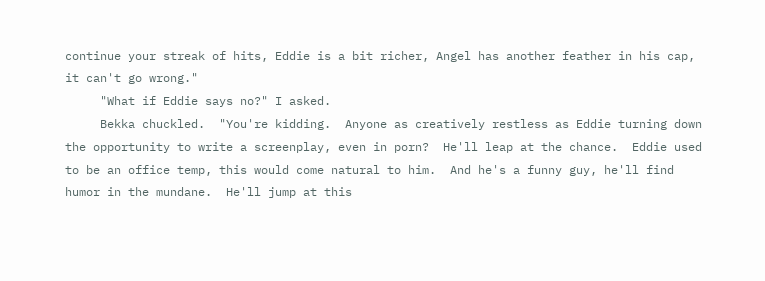continue your streak of hits, Eddie is a bit richer, Angel has another feather in his cap, it can't go wrong."
     "What if Eddie says no?" I asked.
     Bekka chuckled.  "You're kidding.  Anyone as creatively restless as Eddie turning down the opportunity to write a screenplay, even in porn?  He'll leap at the chance.  Eddie used to be an office temp, this would come natural to him.  And he's a funny guy, he'll find humor in the mundane.  He'll jump at this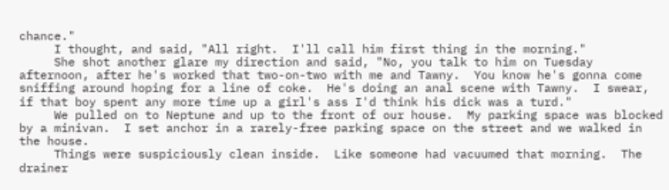chance."
     I thought, and said, "All right.  I'll call him first thing in the morning."
     She shot another glare my direction and said, "No, you talk to him on Tuesday afternoon, after he's worked that two-on-two with me and Tawny.  You know he's gonna come sniffing around hoping for a line of coke.  He's doing an anal scene with Tawny.  I swear, if that boy spent any more time up a girl's ass I'd think his dick was a turd."
     We pulled on to Neptune and up to the front of our house.  My parking space was blocked by a minivan.  I set anchor in a rarely-free parking space on the street and we walked in the house.
     Things were suspiciously clean inside.  Like someone had vacuumed that morning.  The drainer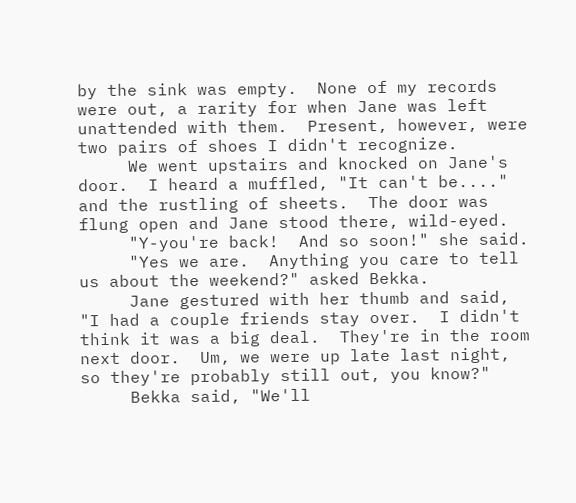by the sink was empty.  None of my records were out, a rarity for when Jane was left unattended with them.  Present, however, were two pairs of shoes I didn't recognize.
     We went upstairs and knocked on Jane's door.  I heard a muffled, "It can't be...." and the rustling of sheets.  The door was flung open and Jane stood there, wild-eyed.
     "Y-you're back!  And so soon!" she said.
     "Yes we are.  Anything you care to tell us about the weekend?" asked Bekka.
     Jane gestured with her thumb and said, "I had a couple friends stay over.  I didn't think it was a big deal.  They're in the room next door.  Um, we were up late last night, so they're probably still out, you know?"
     Bekka said, "We'll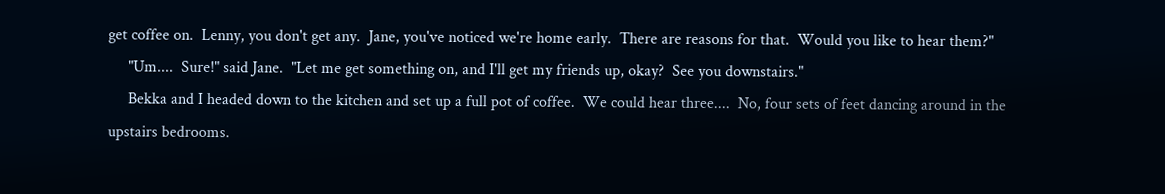get coffee on.  Lenny, you don't get any.  Jane, you've noticed we're home early.  There are reasons for that.  Would you like to hear them?"
     "Um....  Sure!" said Jane.  "Let me get something on, and I'll get my friends up, okay?  See you downstairs."
     Bekka and I headed down to the kitchen and set up a full pot of coffee.  We could hear three....  No, four sets of feet dancing around in the upstairs bedrooms.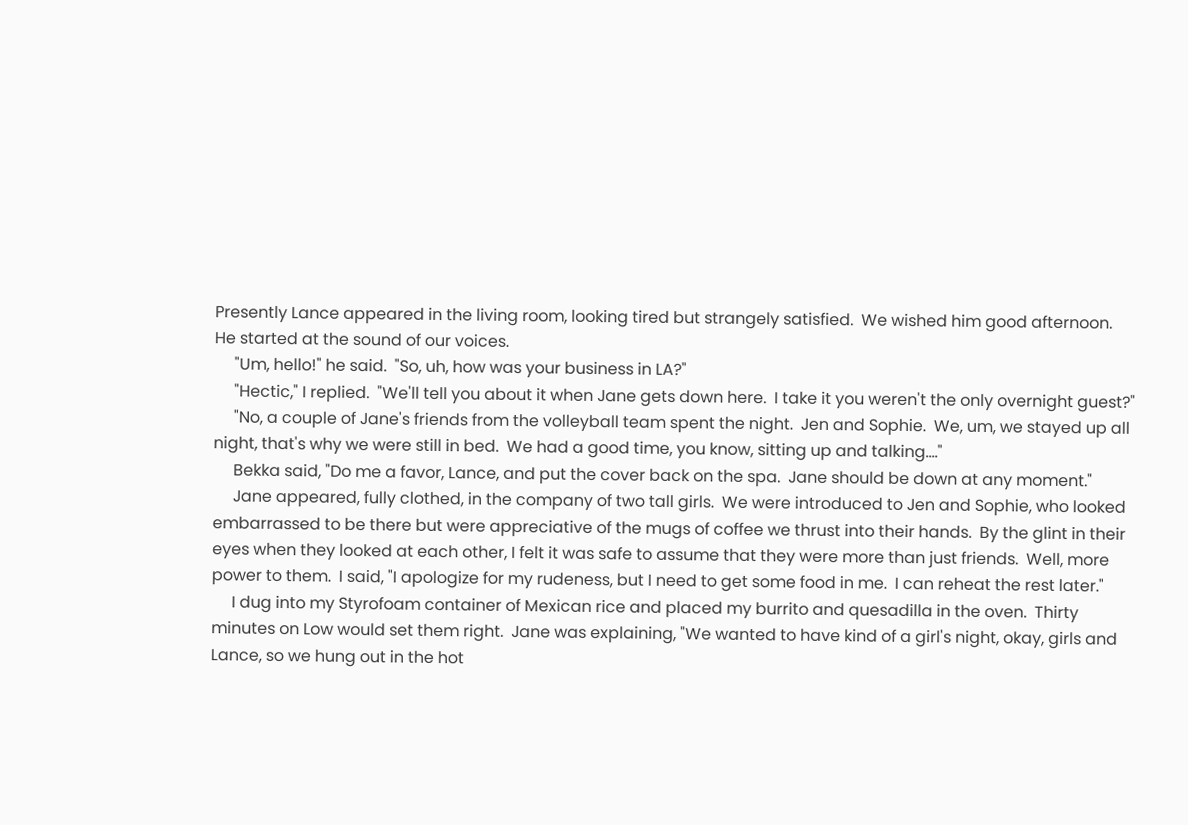Presently Lance appeared in the living room, looking tired but strangely satisfied.  We wished him good afternoon.  He started at the sound of our voices.
     "Um, hello!" he said.  "So, uh, how was your business in LA?"
     "Hectic," I replied.  "We'll tell you about it when Jane gets down here.  I take it you weren't the only overnight guest?"
     "No, a couple of Jane's friends from the volleyball team spent the night.  Jen and Sophie.  We, um, we stayed up all night, that's why we were still in bed.  We had a good time, you know, sitting up and talking...."
     Bekka said, "Do me a favor, Lance, and put the cover back on the spa.  Jane should be down at any moment."
     Jane appeared, fully clothed, in the company of two tall girls.  We were introduced to Jen and Sophie, who looked embarrassed to be there but were appreciative of the mugs of coffee we thrust into their hands.  By the glint in their eyes when they looked at each other, I felt it was safe to assume that they were more than just friends.  Well, more power to them.  I said, "I apologize for my rudeness, but I need to get some food in me.  I can reheat the rest later."
     I dug into my Styrofoam container of Mexican rice and placed my burrito and quesadilla in the oven.  Thirty minutes on Low would set them right.  Jane was explaining, "We wanted to have kind of a girl's night, okay, girls and Lance, so we hung out in the hot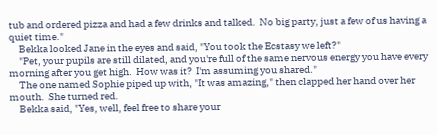tub and ordered pizza and had a few drinks and talked.  No big party, just a few of us having a quiet time."
     Bekka looked Jane in the eyes and said, "You took the Ecstasy we left?"
     "Pet, your pupils are still dilated, and you're full of the same nervous energy you have every morning after you get high.  How was it?  I'm assuming you shared."
     The one named Sophie piped up with, "It was amazing," then clapped her hand over her mouth.  She turned red.
     Bekka said, "Yes, well, feel free to share your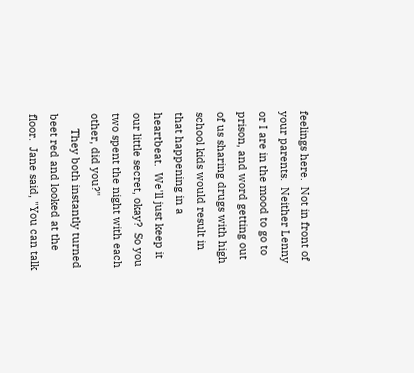feelings here.  Not in front of your parents.  Neither Lenny or I are in the mood to go to prison, and word getting out of us sharing drugs with high school kids would result in that happening in a heartbeat.  We'll just keep it our little secret, okay?  So you two spent the night with each other, did you?"
     They both instantly turned beet red and looked at the floor.  Jane said, "You can talk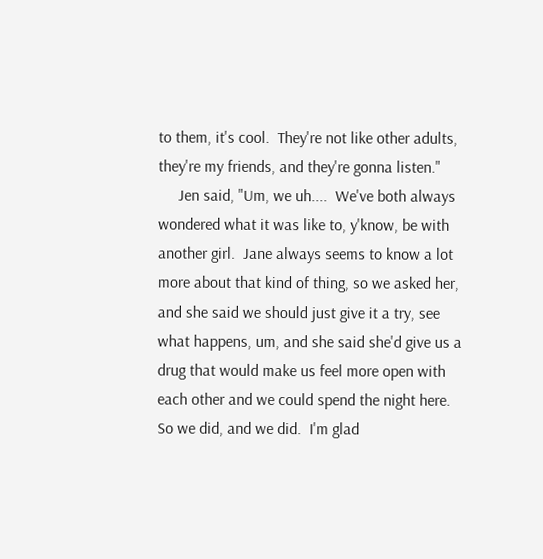to them, it's cool.  They're not like other adults, they're my friends, and they're gonna listen."
     Jen said, "Um, we uh....  We've both always wondered what it was like to, y'know, be with another girl.  Jane always seems to know a lot more about that kind of thing, so we asked her, and she said we should just give it a try, see what happens, um, and she said she'd give us a drug that would make us feel more open with each other and we could spend the night here.  So we did, and we did.  I'm glad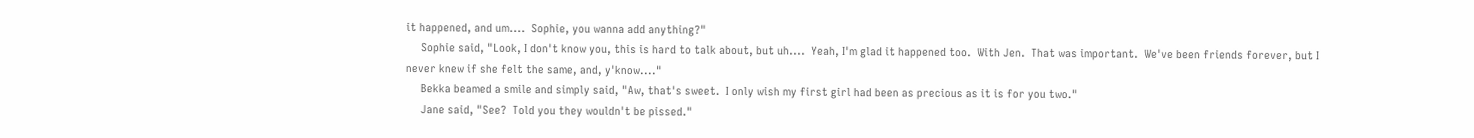it happened, and um....  Sophie, you wanna add anything?"
     Sophie said, "Look, I don't know you, this is hard to talk about, but uh....  Yeah, I'm glad it happened too.  With Jen.  That was important.  We've been friends forever, but I never knew if she felt the same, and, y'know...."
     Bekka beamed a smile and simply said, "Aw, that's sweet.  I only wish my first girl had been as precious as it is for you two."
     Jane said, "See?  Told you they wouldn't be pissed."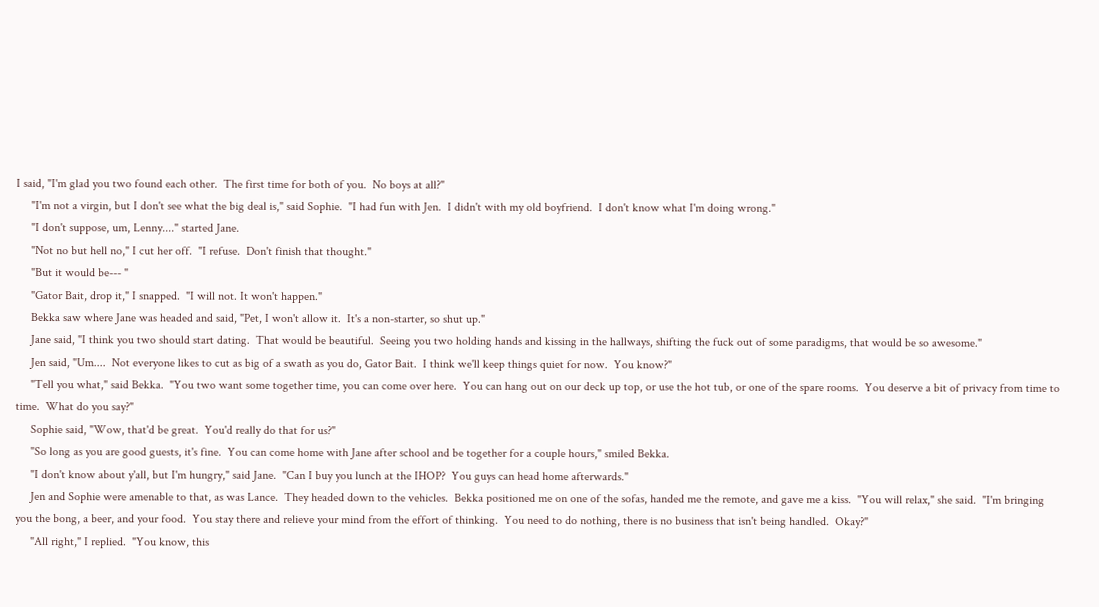I said, "I'm glad you two found each other.  The first time for both of you.  No boys at all?"
     "I'm not a virgin, but I don't see what the big deal is," said Sophie.  "I had fun with Jen.  I didn't with my old boyfriend.  I don't know what I'm doing wrong."
     "I don't suppose, um, Lenny...." started Jane.
     "Not no but hell no," I cut her off.  "I refuse.  Don't finish that thought."
     "But it would be--- "
     "Gator Bait, drop it," I snapped.  "I will not. It won't happen."
     Bekka saw where Jane was headed and said, "Pet, I won't allow it.  It's a non-starter, so shut up."
     Jane said, "I think you two should start dating.  That would be beautiful.  Seeing you two holding hands and kissing in the hallways, shifting the fuck out of some paradigms, that would be so awesome."
     Jen said, "Um....  Not everyone likes to cut as big of a swath as you do, Gator Bait.  I think we'll keep things quiet for now.  You know?"
     "Tell you what," said Bekka.  "You two want some together time, you can come over here.  You can hang out on our deck up top, or use the hot tub, or one of the spare rooms.  You deserve a bit of privacy from time to time.  What do you say?"
     Sophie said, "Wow, that'd be great.  You'd really do that for us?"
     "So long as you are good guests, it's fine.  You can come home with Jane after school and be together for a couple hours," smiled Bekka.
     "I don't know about y'all, but I'm hungry," said Jane.  "Can I buy you lunch at the IHOP?  You guys can head home afterwards."
     Jen and Sophie were amenable to that, as was Lance.  They headed down to the vehicles.  Bekka positioned me on one of the sofas, handed me the remote, and gave me a kiss.  "You will relax," she said.  "I'm bringing you the bong, a beer, and your food.  You stay there and relieve your mind from the effort of thinking.  You need to do nothing, there is no business that isn't being handled.  Okay?"
     "All right," I replied.  "You know, this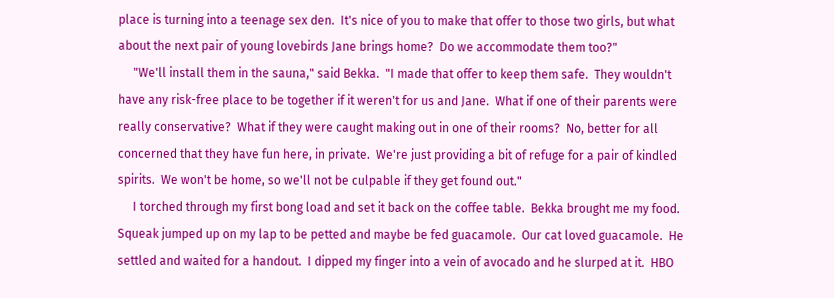place is turning into a teenage sex den.  It's nice of you to make that offer to those two girls, but what about the next pair of young lovebirds Jane brings home?  Do we accommodate them too?"
     "We'll install them in the sauna," said Bekka.  "I made that offer to keep them safe.  They wouldn't have any risk-free place to be together if it weren't for us and Jane.  What if one of their parents were really conservative?  What if they were caught making out in one of their rooms?  No, better for all concerned that they have fun here, in private.  We're just providing a bit of refuge for a pair of kindled spirits.  We won't be home, so we'll not be culpable if they get found out."
     I torched through my first bong load and set it back on the coffee table.  Bekka brought me my food.  Squeak jumped up on my lap to be petted and maybe be fed guacamole.  Our cat loved guacamole.  He settled and waited for a handout.  I dipped my finger into a vein of avocado and he slurped at it.  HBO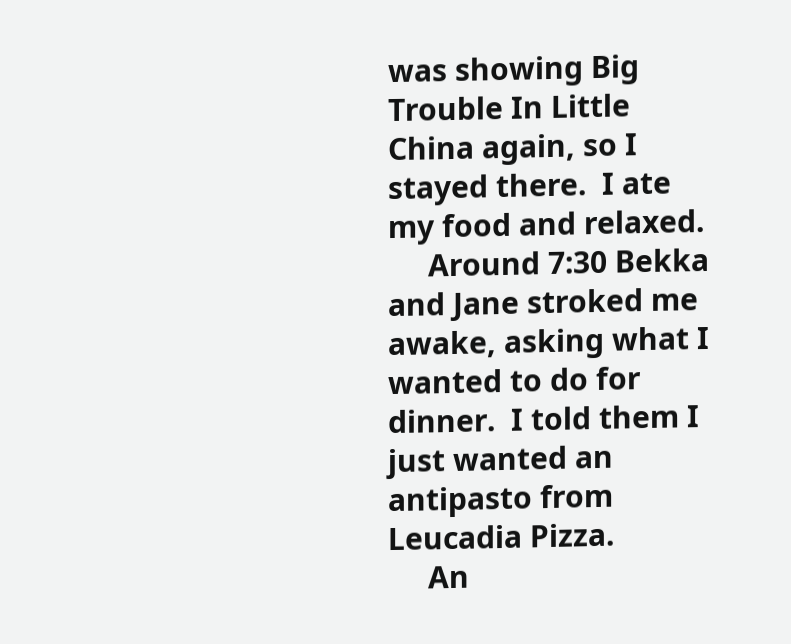was showing Big Trouble In Little China again, so I stayed there.  I ate my food and relaxed.
     Around 7:30 Bekka and Jane stroked me awake, asking what I wanted to do for dinner.  I told them I just wanted an antipasto from Leucadia Pizza.
     An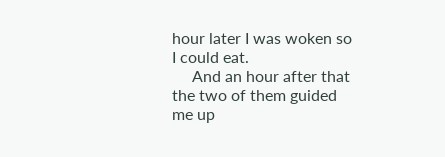hour later I was woken so I could eat.
     And an hour after that the two of them guided me up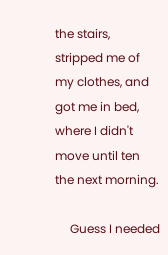the stairs, stripped me of my clothes, and got me in bed, where I didn't move until ten the next morning.

     Guess I needed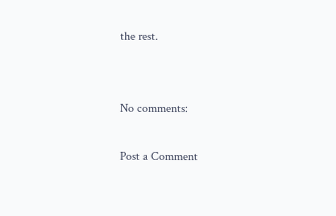the rest.


No comments:

Post a Comment